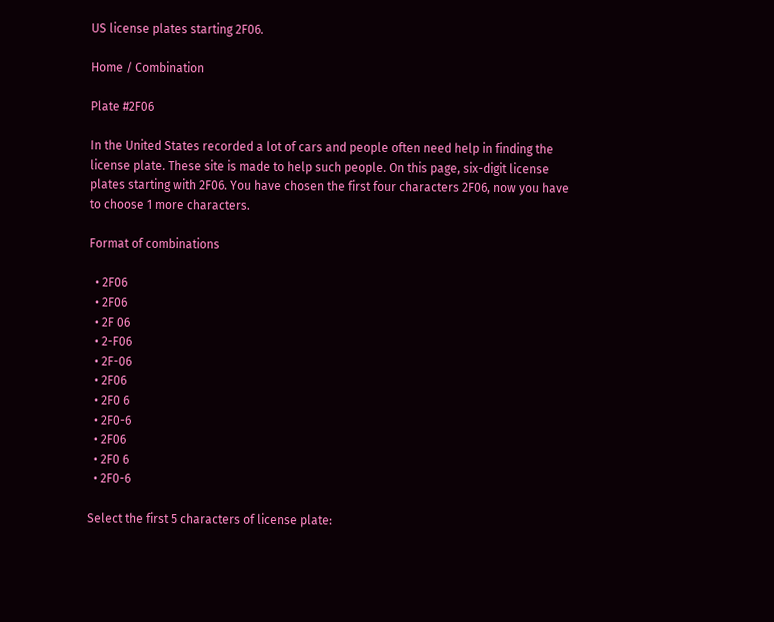US license plates starting 2F06.

Home / Combination

Plate #2F06

In the United States recorded a lot of cars and people often need help in finding the license plate. These site is made to help such people. On this page, six-digit license plates starting with 2F06. You have chosen the first four characters 2F06, now you have to choose 1 more characters.

Format of combinations

  • 2F06
  • 2F06
  • 2F 06
  • 2-F06
  • 2F-06
  • 2F06
  • 2F0 6
  • 2F0-6
  • 2F06
  • 2F0 6
  • 2F0-6

Select the first 5 characters of license plate: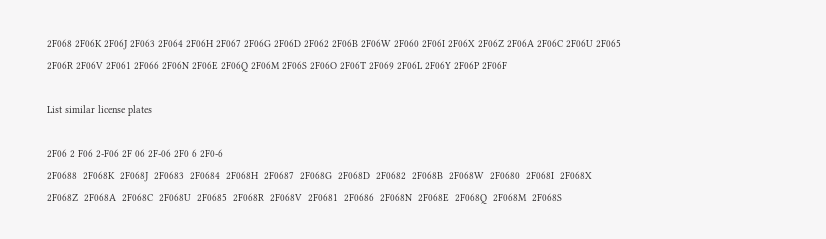2F068 2F06K 2F06J 2F063 2F064 2F06H 2F067 2F06G 2F06D 2F062 2F06B 2F06W 2F060 2F06I 2F06X 2F06Z 2F06A 2F06C 2F06U 2F065 2F06R 2F06V 2F061 2F066 2F06N 2F06E 2F06Q 2F06M 2F06S 2F06O 2F06T 2F069 2F06L 2F06Y 2F06P 2F06F

List similar license plates

2F06 2 F06 2-F06 2F 06 2F-06 2F0 6 2F0-6
2F0688  2F068K  2F068J  2F0683  2F0684  2F068H  2F0687  2F068G  2F068D  2F0682  2F068B  2F068W  2F0680  2F068I  2F068X  2F068Z  2F068A  2F068C  2F068U  2F0685  2F068R  2F068V  2F0681  2F0686  2F068N  2F068E  2F068Q  2F068M  2F068S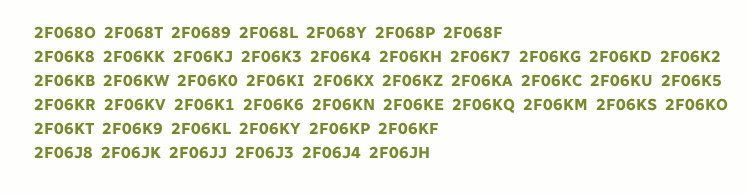2F068O  2F068T  2F0689  2F068L  2F068Y  2F068P  2F068F
2F06K8  2F06KK  2F06KJ  2F06K3  2F06K4  2F06KH  2F06K7  2F06KG  2F06KD  2F06K2  2F06KB  2F06KW  2F06K0  2F06KI  2F06KX  2F06KZ  2F06KA  2F06KC  2F06KU  2F06K5  2F06KR  2F06KV  2F06K1  2F06K6  2F06KN  2F06KE  2F06KQ  2F06KM  2F06KS  2F06KO  2F06KT  2F06K9  2F06KL  2F06KY  2F06KP  2F06KF
2F06J8  2F06JK  2F06JJ  2F06J3  2F06J4  2F06JH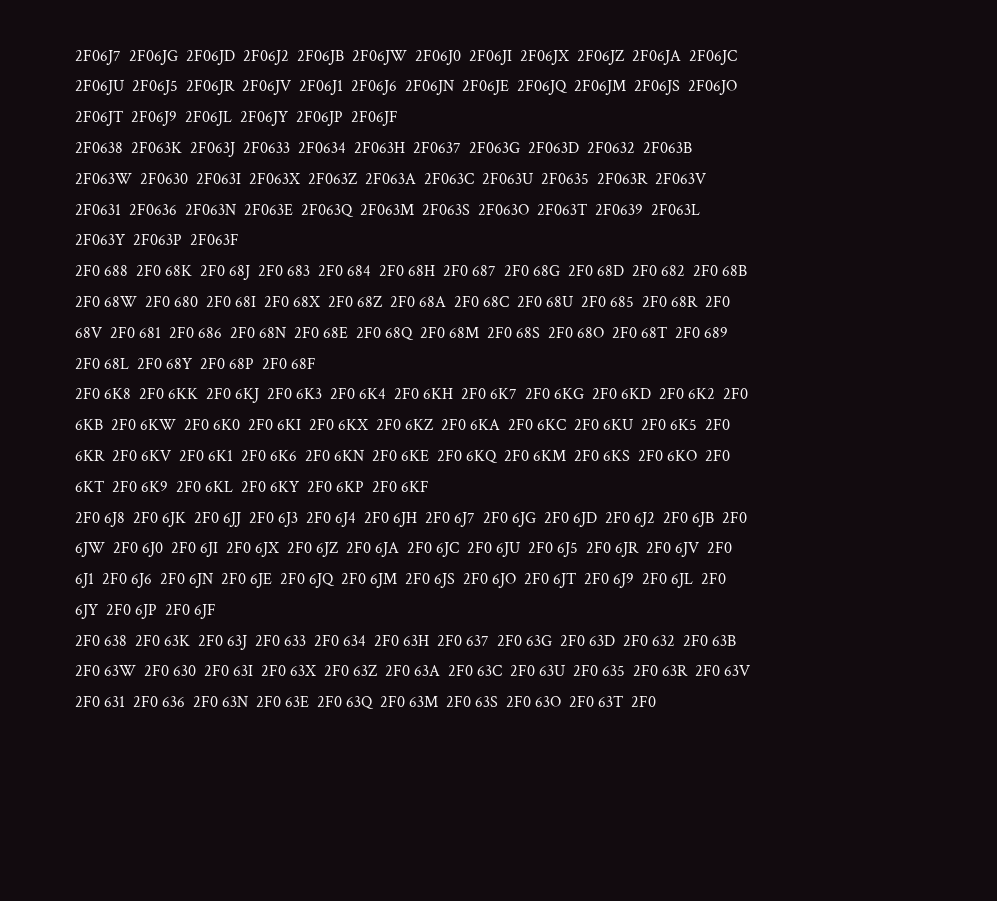2F06J7  2F06JG  2F06JD  2F06J2  2F06JB  2F06JW  2F06J0  2F06JI  2F06JX  2F06JZ  2F06JA  2F06JC  2F06JU  2F06J5  2F06JR  2F06JV  2F06J1  2F06J6  2F06JN  2F06JE  2F06JQ  2F06JM  2F06JS  2F06JO  2F06JT  2F06J9  2F06JL  2F06JY  2F06JP  2F06JF
2F0638  2F063K  2F063J  2F0633  2F0634  2F063H  2F0637  2F063G  2F063D  2F0632  2F063B  2F063W  2F0630  2F063I  2F063X  2F063Z  2F063A  2F063C  2F063U  2F0635  2F063R  2F063V  2F0631  2F0636  2F063N  2F063E  2F063Q  2F063M  2F063S  2F063O  2F063T  2F0639  2F063L  2F063Y  2F063P  2F063F
2F0 688  2F0 68K  2F0 68J  2F0 683  2F0 684  2F0 68H  2F0 687  2F0 68G  2F0 68D  2F0 682  2F0 68B  2F0 68W  2F0 680  2F0 68I  2F0 68X  2F0 68Z  2F0 68A  2F0 68C  2F0 68U  2F0 685  2F0 68R  2F0 68V  2F0 681  2F0 686  2F0 68N  2F0 68E  2F0 68Q  2F0 68M  2F0 68S  2F0 68O  2F0 68T  2F0 689  2F0 68L  2F0 68Y  2F0 68P  2F0 68F
2F0 6K8  2F0 6KK  2F0 6KJ  2F0 6K3  2F0 6K4  2F0 6KH  2F0 6K7  2F0 6KG  2F0 6KD  2F0 6K2  2F0 6KB  2F0 6KW  2F0 6K0  2F0 6KI  2F0 6KX  2F0 6KZ  2F0 6KA  2F0 6KC  2F0 6KU  2F0 6K5  2F0 6KR  2F0 6KV  2F0 6K1  2F0 6K6  2F0 6KN  2F0 6KE  2F0 6KQ  2F0 6KM  2F0 6KS  2F0 6KO  2F0 6KT  2F0 6K9  2F0 6KL  2F0 6KY  2F0 6KP  2F0 6KF
2F0 6J8  2F0 6JK  2F0 6JJ  2F0 6J3  2F0 6J4  2F0 6JH  2F0 6J7  2F0 6JG  2F0 6JD  2F0 6J2  2F0 6JB  2F0 6JW  2F0 6J0  2F0 6JI  2F0 6JX  2F0 6JZ  2F0 6JA  2F0 6JC  2F0 6JU  2F0 6J5  2F0 6JR  2F0 6JV  2F0 6J1  2F0 6J6  2F0 6JN  2F0 6JE  2F0 6JQ  2F0 6JM  2F0 6JS  2F0 6JO  2F0 6JT  2F0 6J9  2F0 6JL  2F0 6JY  2F0 6JP  2F0 6JF
2F0 638  2F0 63K  2F0 63J  2F0 633  2F0 634  2F0 63H  2F0 637  2F0 63G  2F0 63D  2F0 632  2F0 63B  2F0 63W  2F0 630  2F0 63I  2F0 63X  2F0 63Z  2F0 63A  2F0 63C  2F0 63U  2F0 635  2F0 63R  2F0 63V  2F0 631  2F0 636  2F0 63N  2F0 63E  2F0 63Q  2F0 63M  2F0 63S  2F0 63O  2F0 63T  2F0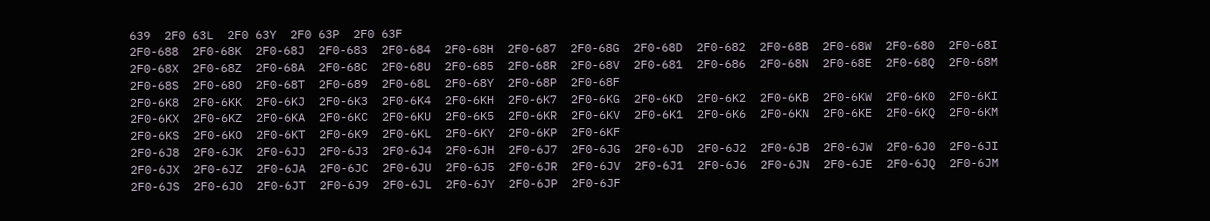639  2F0 63L  2F0 63Y  2F0 63P  2F0 63F
2F0-688  2F0-68K  2F0-68J  2F0-683  2F0-684  2F0-68H  2F0-687  2F0-68G  2F0-68D  2F0-682  2F0-68B  2F0-68W  2F0-680  2F0-68I  2F0-68X  2F0-68Z  2F0-68A  2F0-68C  2F0-68U  2F0-685  2F0-68R  2F0-68V  2F0-681  2F0-686  2F0-68N  2F0-68E  2F0-68Q  2F0-68M  2F0-68S  2F0-68O  2F0-68T  2F0-689  2F0-68L  2F0-68Y  2F0-68P  2F0-68F
2F0-6K8  2F0-6KK  2F0-6KJ  2F0-6K3  2F0-6K4  2F0-6KH  2F0-6K7  2F0-6KG  2F0-6KD  2F0-6K2  2F0-6KB  2F0-6KW  2F0-6K0  2F0-6KI  2F0-6KX  2F0-6KZ  2F0-6KA  2F0-6KC  2F0-6KU  2F0-6K5  2F0-6KR  2F0-6KV  2F0-6K1  2F0-6K6  2F0-6KN  2F0-6KE  2F0-6KQ  2F0-6KM  2F0-6KS  2F0-6KO  2F0-6KT  2F0-6K9  2F0-6KL  2F0-6KY  2F0-6KP  2F0-6KF
2F0-6J8  2F0-6JK  2F0-6JJ  2F0-6J3  2F0-6J4  2F0-6JH  2F0-6J7  2F0-6JG  2F0-6JD  2F0-6J2  2F0-6JB  2F0-6JW  2F0-6J0  2F0-6JI  2F0-6JX  2F0-6JZ  2F0-6JA  2F0-6JC  2F0-6JU  2F0-6J5  2F0-6JR  2F0-6JV  2F0-6J1  2F0-6J6  2F0-6JN  2F0-6JE  2F0-6JQ  2F0-6JM  2F0-6JS  2F0-6JO  2F0-6JT  2F0-6J9  2F0-6JL  2F0-6JY  2F0-6JP  2F0-6JF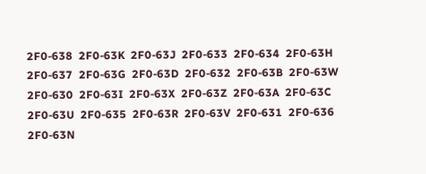2F0-638  2F0-63K  2F0-63J  2F0-633  2F0-634  2F0-63H  2F0-637  2F0-63G  2F0-63D  2F0-632  2F0-63B  2F0-63W  2F0-630  2F0-63I  2F0-63X  2F0-63Z  2F0-63A  2F0-63C  2F0-63U  2F0-635  2F0-63R  2F0-63V  2F0-631  2F0-636  2F0-63N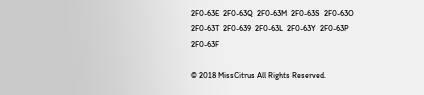2F0-63E  2F0-63Q  2F0-63M  2F0-63S  2F0-63O  2F0-63T  2F0-639  2F0-63L  2F0-63Y  2F0-63P  2F0-63F

© 2018 MissCitrus All Rights Reserved.